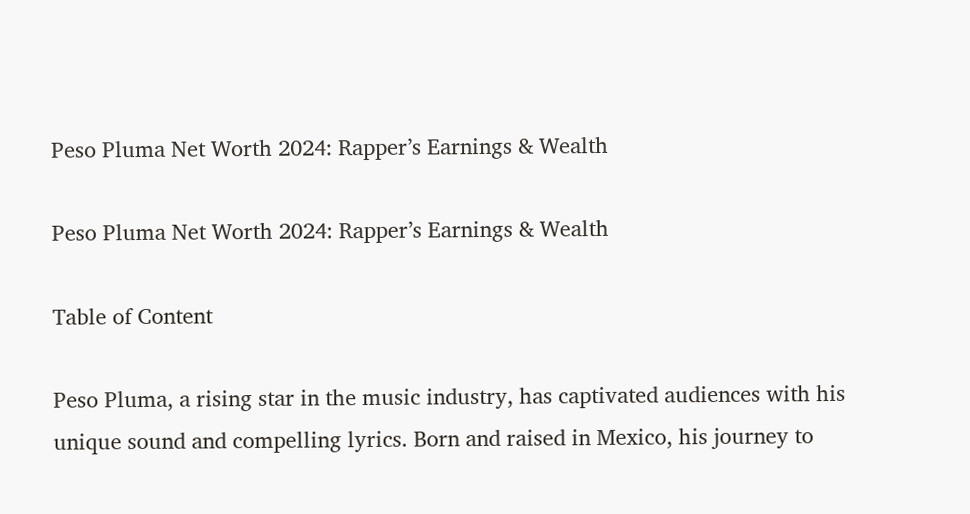Peso Pluma Net Worth 2024: Rapper’s Earnings & Wealth

Peso Pluma Net Worth 2024: Rapper’s Earnings & Wealth

Table of Content

Peso Pluma, a rising star in the music industry, has captivated audiences with his unique sound and compelling lyrics. Born and raised in Mexico, his journey to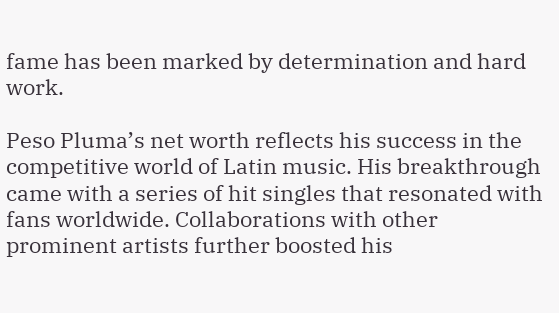fame has been marked by determination and hard work.

Peso Pluma’s net worth reflects his success in the competitive world of Latin music. His breakthrough came with a series of hit singles that resonated with fans worldwide. Collaborations with other prominent artists further boosted his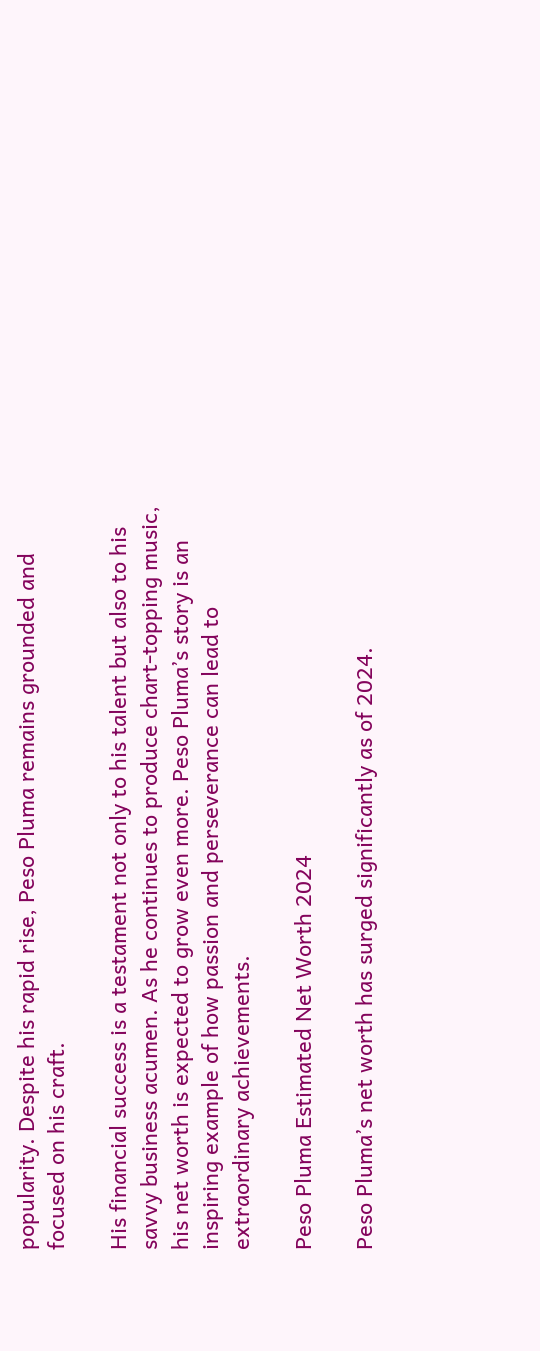popularity. Despite his rapid rise, Peso Pluma remains grounded and focused on his craft.

His financial success is a testament not only to his talent but also to his savvy business acumen. As he continues to produce chart-topping music, his net worth is expected to grow even more. Peso Pluma’s story is an inspiring example of how passion and perseverance can lead to extraordinary achievements.

Peso Pluma Estimated Net Worth 2024

Peso Pluma’s net worth has surged significantly as of 2024.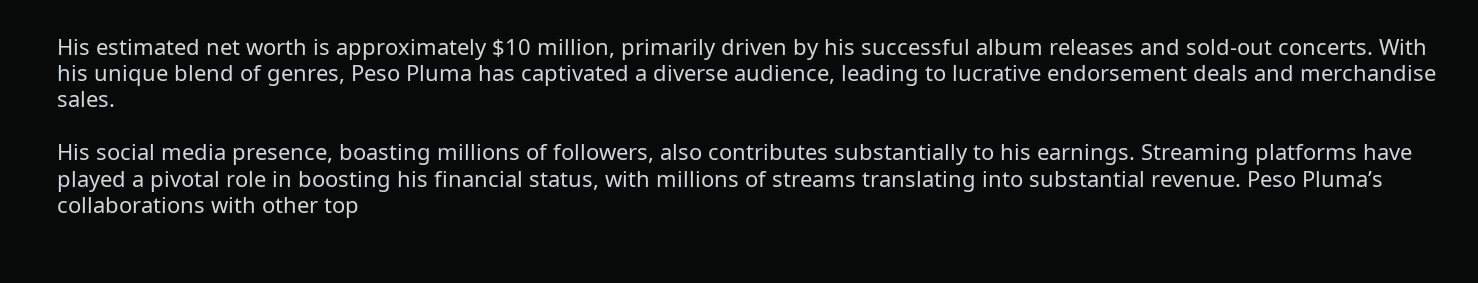His estimated net worth is approximately $10 million, primarily driven by his successful album releases and sold-out concerts. With his unique blend of genres, Peso Pluma has captivated a diverse audience, leading to lucrative endorsement deals and merchandise sales.

His social media presence, boasting millions of followers, also contributes substantially to his earnings. Streaming platforms have played a pivotal role in boosting his financial status, with millions of streams translating into substantial revenue. Peso Pluma’s collaborations with other top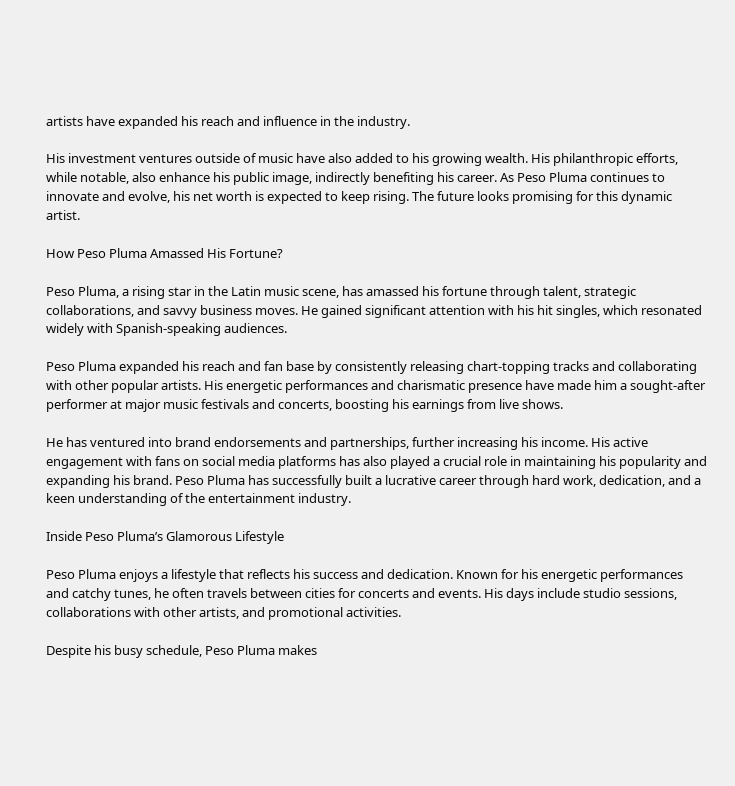artists have expanded his reach and influence in the industry.

His investment ventures outside of music have also added to his growing wealth. His philanthropic efforts, while notable, also enhance his public image, indirectly benefiting his career. As Peso Pluma continues to innovate and evolve, his net worth is expected to keep rising. The future looks promising for this dynamic artist.

How Peso Pluma Amassed His Fortune?

Peso Pluma, a rising star in the Latin music scene, has amassed his fortune through talent, strategic collaborations, and savvy business moves. He gained significant attention with his hit singles, which resonated widely with Spanish-speaking audiences.

Peso Pluma expanded his reach and fan base by consistently releasing chart-topping tracks and collaborating with other popular artists. His energetic performances and charismatic presence have made him a sought-after performer at major music festivals and concerts, boosting his earnings from live shows.

He has ventured into brand endorsements and partnerships, further increasing his income. His active engagement with fans on social media platforms has also played a crucial role in maintaining his popularity and expanding his brand. Peso Pluma has successfully built a lucrative career through hard work, dedication, and a keen understanding of the entertainment industry.

Inside Peso Pluma’s Glamorous Lifestyle

Peso Pluma enjoys a lifestyle that reflects his success and dedication. Known for his energetic performances and catchy tunes, he often travels between cities for concerts and events. His days include studio sessions, collaborations with other artists, and promotional activities.

Despite his busy schedule, Peso Pluma makes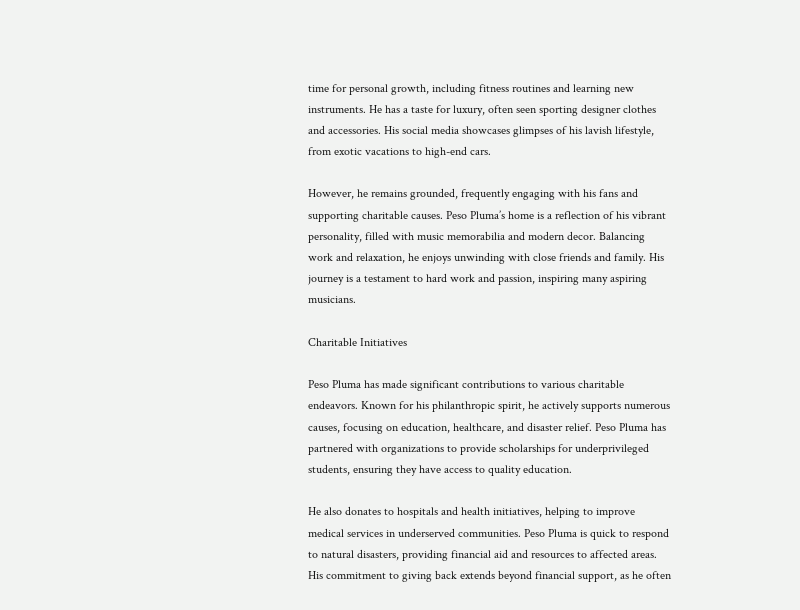time for personal growth, including fitness routines and learning new instruments. He has a taste for luxury, often seen sporting designer clothes and accessories. His social media showcases glimpses of his lavish lifestyle, from exotic vacations to high-end cars.

However, he remains grounded, frequently engaging with his fans and supporting charitable causes. Peso Pluma’s home is a reflection of his vibrant personality, filled with music memorabilia and modern decor. Balancing work and relaxation, he enjoys unwinding with close friends and family. His journey is a testament to hard work and passion, inspiring many aspiring musicians.

Charitable Initiatives

Peso Pluma has made significant contributions to various charitable endeavors. Known for his philanthropic spirit, he actively supports numerous causes, focusing on education, healthcare, and disaster relief. Peso Pluma has partnered with organizations to provide scholarships for underprivileged students, ensuring they have access to quality education.

He also donates to hospitals and health initiatives, helping to improve medical services in underserved communities. Peso Pluma is quick to respond to natural disasters, providing financial aid and resources to affected areas. His commitment to giving back extends beyond financial support, as he often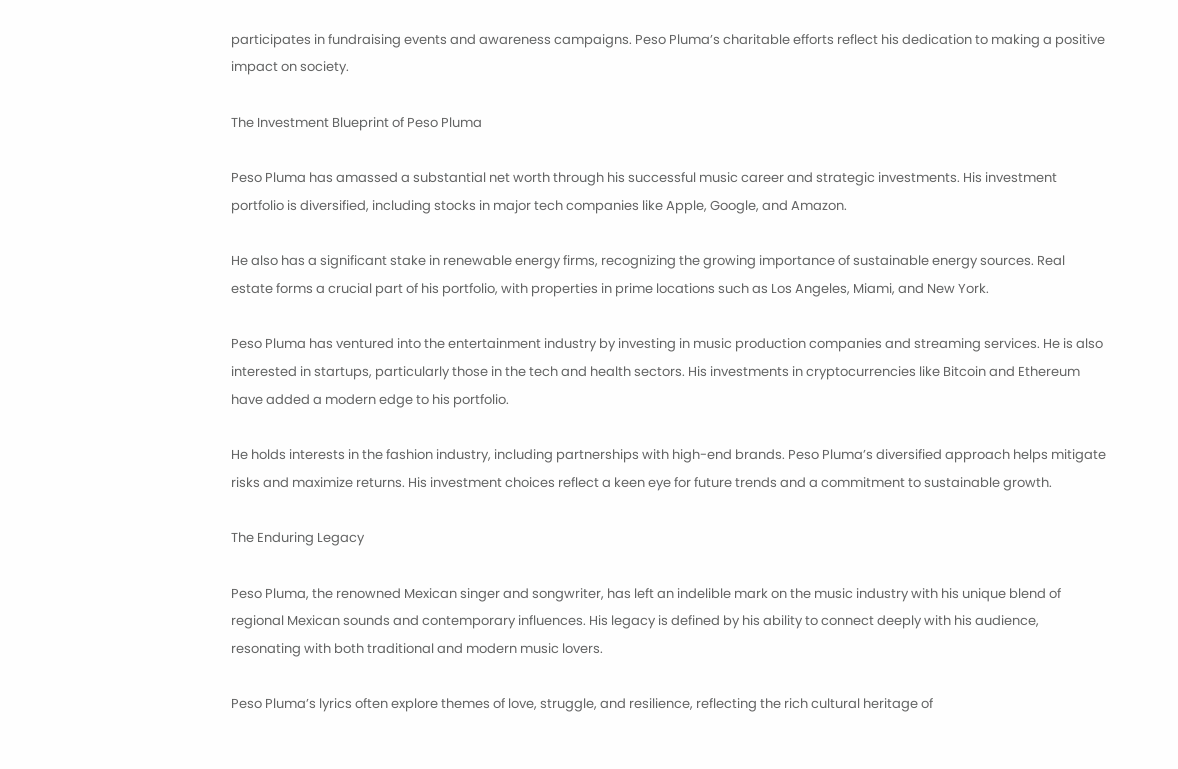participates in fundraising events and awareness campaigns. Peso Pluma’s charitable efforts reflect his dedication to making a positive impact on society.

The Investment Blueprint of Peso Pluma

Peso Pluma has amassed a substantial net worth through his successful music career and strategic investments. His investment portfolio is diversified, including stocks in major tech companies like Apple, Google, and Amazon.

He also has a significant stake in renewable energy firms, recognizing the growing importance of sustainable energy sources. Real estate forms a crucial part of his portfolio, with properties in prime locations such as Los Angeles, Miami, and New York.

Peso Pluma has ventured into the entertainment industry by investing in music production companies and streaming services. He is also interested in startups, particularly those in the tech and health sectors. His investments in cryptocurrencies like Bitcoin and Ethereum have added a modern edge to his portfolio.

He holds interests in the fashion industry, including partnerships with high-end brands. Peso Pluma’s diversified approach helps mitigate risks and maximize returns. His investment choices reflect a keen eye for future trends and a commitment to sustainable growth.

The Enduring Legacy

Peso Pluma, the renowned Mexican singer and songwriter, has left an indelible mark on the music industry with his unique blend of regional Mexican sounds and contemporary influences. His legacy is defined by his ability to connect deeply with his audience, resonating with both traditional and modern music lovers.

Peso Pluma’s lyrics often explore themes of love, struggle, and resilience, reflecting the rich cultural heritage of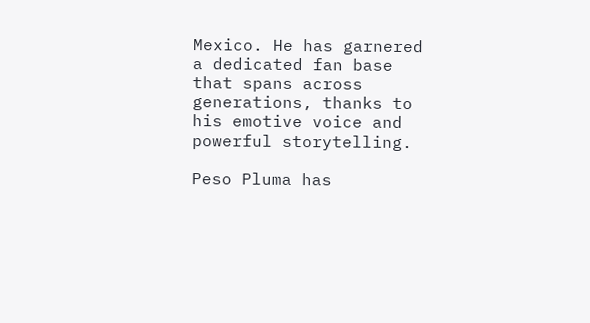Mexico. He has garnered a dedicated fan base that spans across generations, thanks to his emotive voice and powerful storytelling.

Peso Pluma has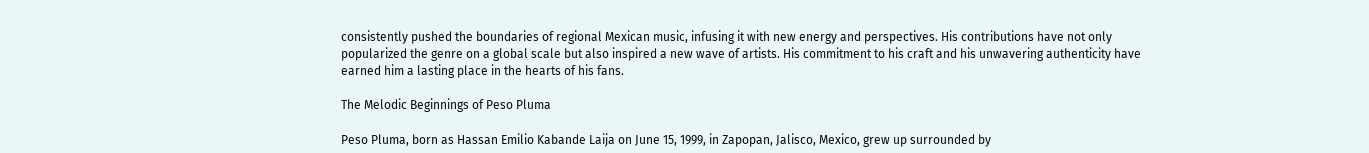consistently pushed the boundaries of regional Mexican music, infusing it with new energy and perspectives. His contributions have not only popularized the genre on a global scale but also inspired a new wave of artists. His commitment to his craft and his unwavering authenticity have earned him a lasting place in the hearts of his fans.

The Melodic Beginnings of Peso Pluma

Peso Pluma, born as Hassan Emilio Kabande Laija on June 15, 1999, in Zapopan, Jalisco, Mexico, grew up surrounded by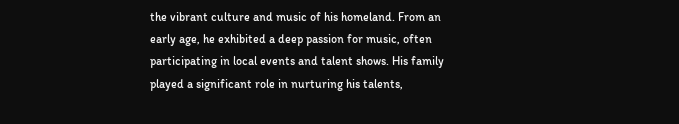the vibrant culture and music of his homeland. From an early age, he exhibited a deep passion for music, often participating in local events and talent shows. His family played a significant role in nurturing his talents,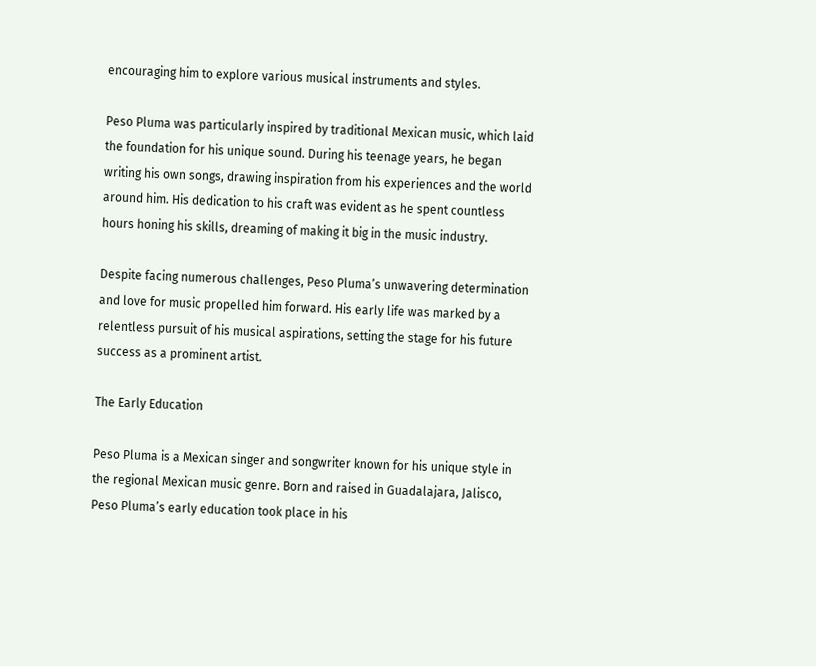encouraging him to explore various musical instruments and styles.

Peso Pluma was particularly inspired by traditional Mexican music, which laid the foundation for his unique sound. During his teenage years, he began writing his own songs, drawing inspiration from his experiences and the world around him. His dedication to his craft was evident as he spent countless hours honing his skills, dreaming of making it big in the music industry.

Despite facing numerous challenges, Peso Pluma’s unwavering determination and love for music propelled him forward. His early life was marked by a relentless pursuit of his musical aspirations, setting the stage for his future success as a prominent artist.

The Early Education

Peso Pluma is a Mexican singer and songwriter known for his unique style in the regional Mexican music genre. Born and raised in Guadalajara, Jalisco, Peso Pluma’s early education took place in his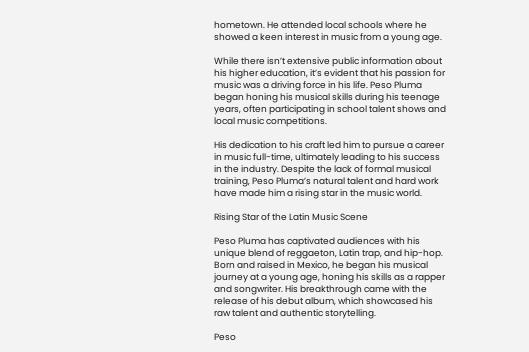hometown. He attended local schools where he showed a keen interest in music from a young age.

While there isn’t extensive public information about his higher education, it’s evident that his passion for music was a driving force in his life. Peso Pluma began honing his musical skills during his teenage years, often participating in school talent shows and local music competitions.

His dedication to his craft led him to pursue a career in music full-time, ultimately leading to his success in the industry. Despite the lack of formal musical training, Peso Pluma’s natural talent and hard work have made him a rising star in the music world.

Rising Star of the Latin Music Scene

Peso Pluma has captivated audiences with his unique blend of reggaeton, Latin trap, and hip-hop. Born and raised in Mexico, he began his musical journey at a young age, honing his skills as a rapper and songwriter. His breakthrough came with the release of his debut album, which showcased his raw talent and authentic storytelling.

Peso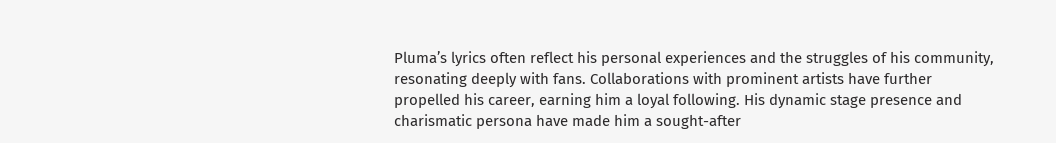Pluma’s lyrics often reflect his personal experiences and the struggles of his community, resonating deeply with fans. Collaborations with prominent artists have further propelled his career, earning him a loyal following. His dynamic stage presence and charismatic persona have made him a sought-after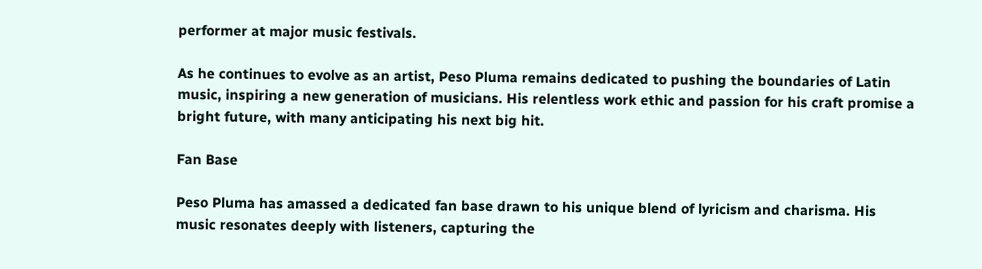performer at major music festivals.

As he continues to evolve as an artist, Peso Pluma remains dedicated to pushing the boundaries of Latin music, inspiring a new generation of musicians. His relentless work ethic and passion for his craft promise a bright future, with many anticipating his next big hit.

Fan Base

Peso Pluma has amassed a dedicated fan base drawn to his unique blend of lyricism and charisma. His music resonates deeply with listeners, capturing the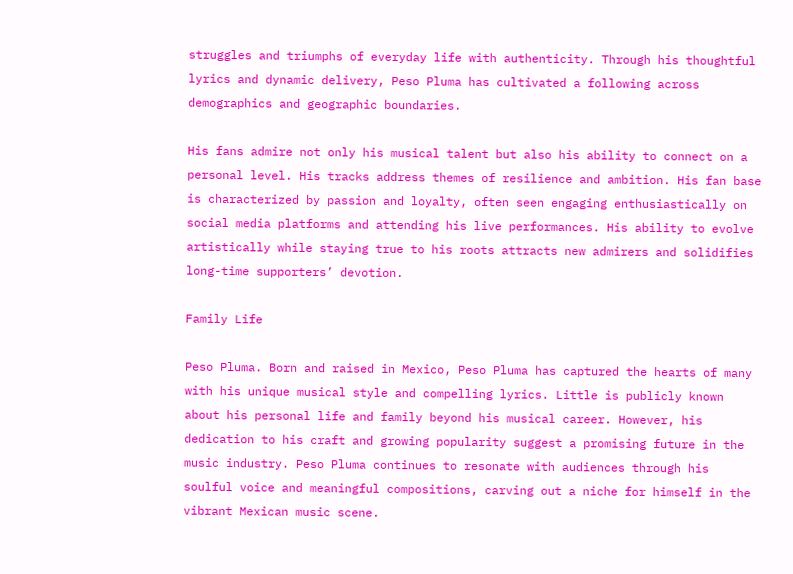struggles and triumphs of everyday life with authenticity. Through his thoughtful lyrics and dynamic delivery, Peso Pluma has cultivated a following across demographics and geographic boundaries.

His fans admire not only his musical talent but also his ability to connect on a personal level. His tracks address themes of resilience and ambition. His fan base is characterized by passion and loyalty, often seen engaging enthusiastically on social media platforms and attending his live performances. His ability to evolve artistically while staying true to his roots attracts new admirers and solidifies long-time supporters’ devotion.

Family Life

Peso Pluma. Born and raised in Mexico, Peso Pluma has captured the hearts of many with his unique musical style and compelling lyrics. Little is publicly known about his personal life and family beyond his musical career. However, his dedication to his craft and growing popularity suggest a promising future in the music industry. Peso Pluma continues to resonate with audiences through his soulful voice and meaningful compositions, carving out a niche for himself in the vibrant Mexican music scene.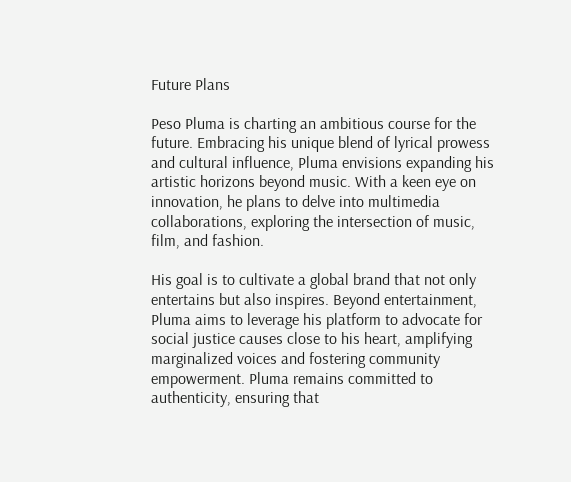Future Plans

Peso Pluma is charting an ambitious course for the future. Embracing his unique blend of lyrical prowess and cultural influence, Pluma envisions expanding his artistic horizons beyond music. With a keen eye on innovation, he plans to delve into multimedia collaborations, exploring the intersection of music, film, and fashion.

His goal is to cultivate a global brand that not only entertains but also inspires. Beyond entertainment, Pluma aims to leverage his platform to advocate for social justice causes close to his heart, amplifying marginalized voices and fostering community empowerment. Pluma remains committed to authenticity, ensuring that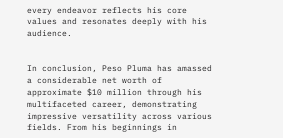every endeavor reflects his core values and resonates deeply with his audience.


In conclusion, Peso Pluma has amassed a considerable net worth of approximate $10 million through his multifaceted career, demonstrating impressive versatility across various fields. From his beginnings in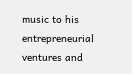music to his entrepreneurial ventures and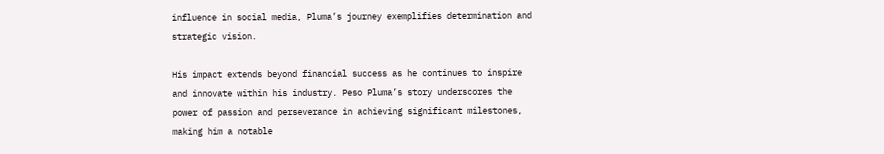influence in social media, Pluma’s journey exemplifies determination and strategic vision.

His impact extends beyond financial success as he continues to inspire and innovate within his industry. Peso Pluma’s story underscores the power of passion and perseverance in achieving significant milestones, making him a notable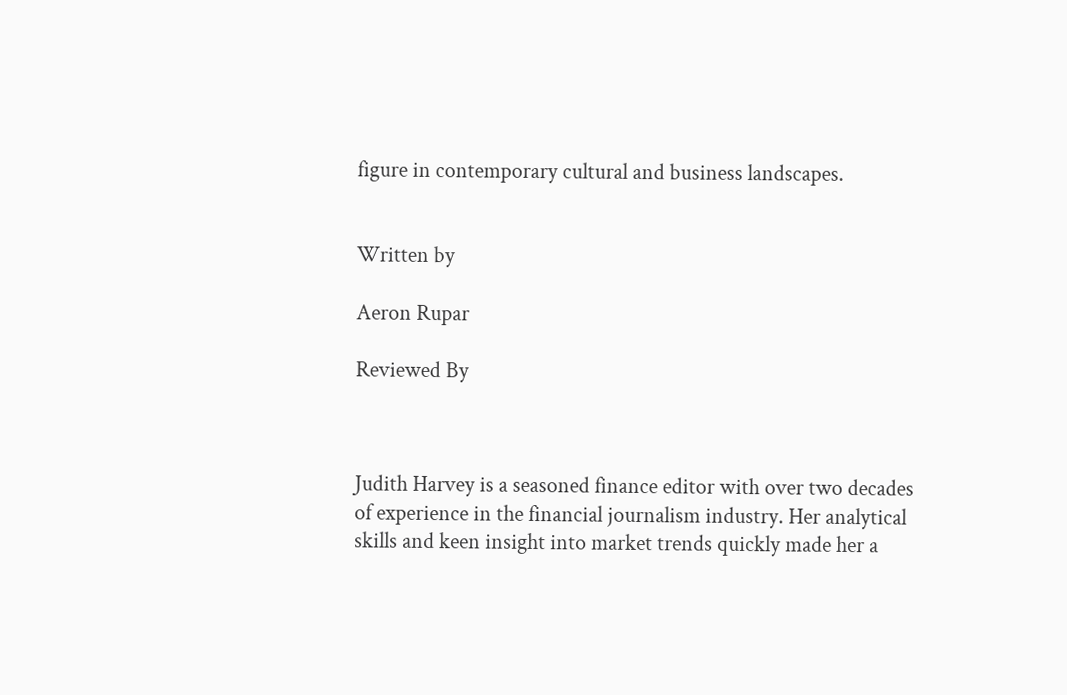figure in contemporary cultural and business landscapes.


Written by

Aeron Rupar

Reviewed By



Judith Harvey is a seasoned finance editor with over two decades of experience in the financial journalism industry. Her analytical skills and keen insight into market trends quickly made her a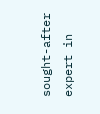sought-after expert in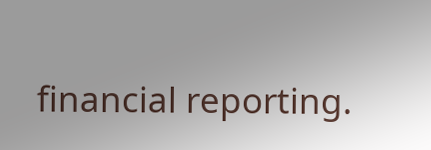financial reporting.